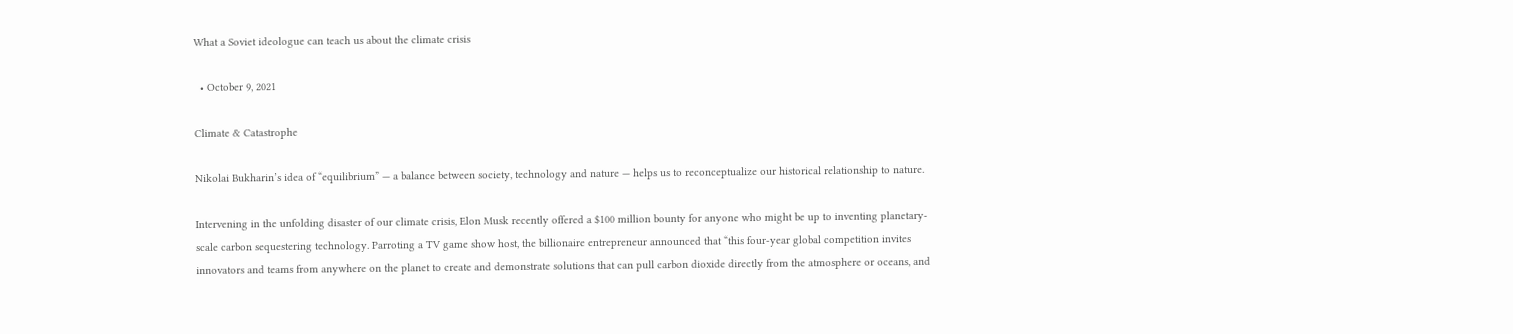What a Soviet ideologue can teach us about the climate crisis

  • October 9, 2021

Climate & Catastrophe

Nikolai Bukharin’s idea of “equilibrium” — a balance between society, technology and nature — helps us to reconceptualize our historical relationship to nature.

Intervening in the unfolding disaster of our climate crisis, Elon Musk recently offered a $100 million bounty for anyone who might be up to inventing planetary-scale carbon sequestering technology. Parroting a TV game show host, the billionaire entrepreneur announced that “this four-year global competition invites innovators and teams from anywhere on the planet to create and demonstrate solutions that can pull carbon dioxide directly from the atmosphere or oceans, and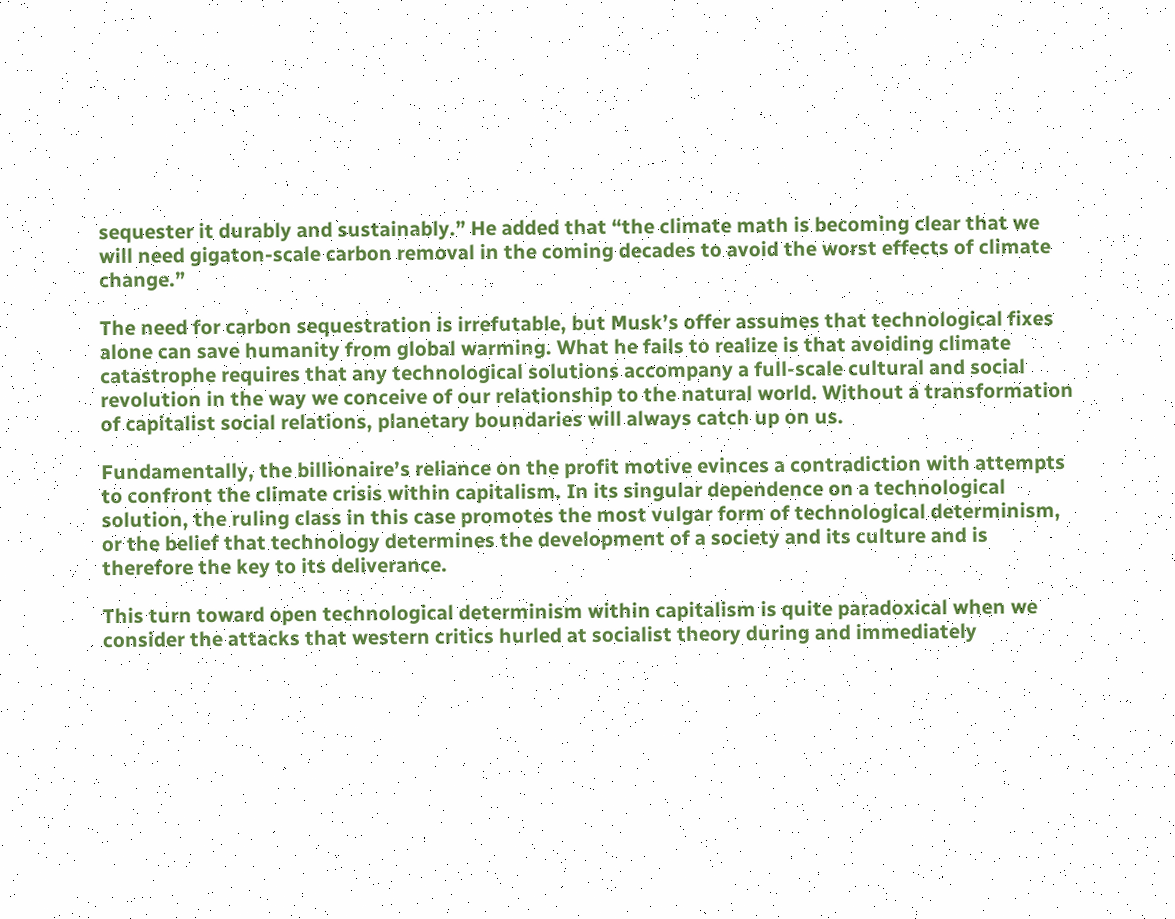sequester it durably and sustainably.” He added that “the climate math is becoming clear that we will need gigaton-scale carbon removal in the coming decades to avoid the worst effects of climate change.”

The need for carbon sequestration is irrefutable, but Musk’s offer assumes that technological fixes alone can save humanity from global warming. What he fails to realize is that avoiding climate catastrophe requires that any technological solutions accompany a full-scale cultural and social revolution in the way we conceive of our relationship to the natural world. Without a transformation of capitalist social relations, planetary boundaries will always catch up on us.

Fundamentally, the billionaire’s reliance on the profit motive evinces a contradiction with attempts to confront the climate crisis within capitalism. In its singular dependence on a technological solution, the ruling class in this case promotes the most vulgar form of technological determinism, or the belief that technology determines the development of a society and its culture and is therefore the key to its deliverance.

This turn toward open technological determinism within capitalism is quite paradoxical when we consider the attacks that western critics hurled at socialist theory during and immediately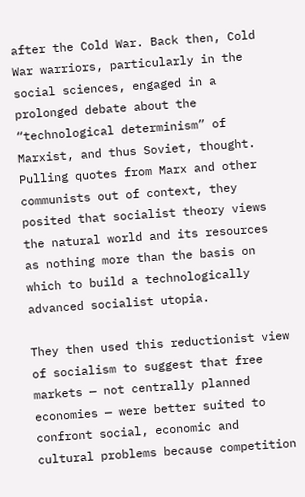after the Cold War. Back then, Cold War warriors, particularly in the social sciences, engaged in a prolonged debate about the “technological determinism” of Marxist, and thus Soviet, thought. Pulling quotes from Marx and other communists out of context, they posited that socialist theory views the natural world and its resources as nothing more than the basis on which to build a technologically advanced socialist utopia.

They then used this reductionist view of socialism to suggest that free markets — not centrally planned economies — were better suited to confront social, economic and cultural problems because competition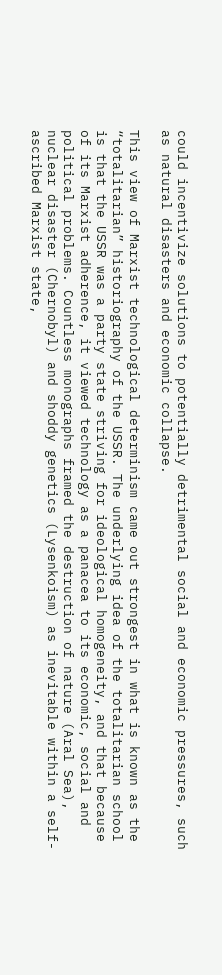could incentivize solutions to potentially detrimental social and economic pressures, such as natural disasters and economic collapse.

This view of Marxist technological determinism came out strongest in what is known as the “totalitarian” historiography of the USSR. The underlying idea of the totalitarian school is that the USSR was a party state striving for ideological homogeneity, and that because of its Marxist adherence, it viewed technology as a panacea to its economic, social and political problems. Countless monographs framed the destruction of nature (Aral Sea), nuclear disaster (Chernobyl) and shoddy genetics (Lysenkoism) as inevitable within a self-ascribed Marxist state,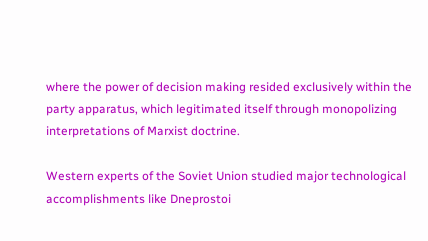where the power of decision making resided exclusively within the party apparatus, which legitimated itself through monopolizing interpretations of Marxist doctrine.

Western experts of the Soviet Union studied major technological accomplishments like Dneprostoi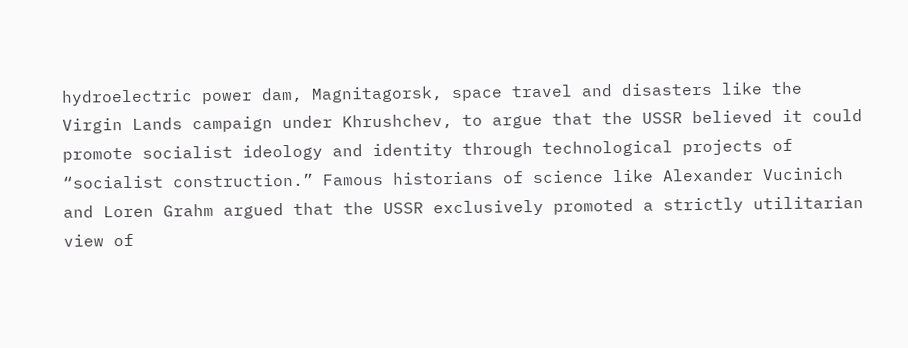hydroelectric power dam, Magnitagorsk, space travel and disasters like the Virgin Lands campaign under Khrushchev, to argue that the USSR believed it could promote socialist ideology and identity through technological projects of “socialist construction.” Famous historians of science like Alexander Vucinich and Loren Grahm argued that the USSR exclusively promoted a strictly utilitarian view of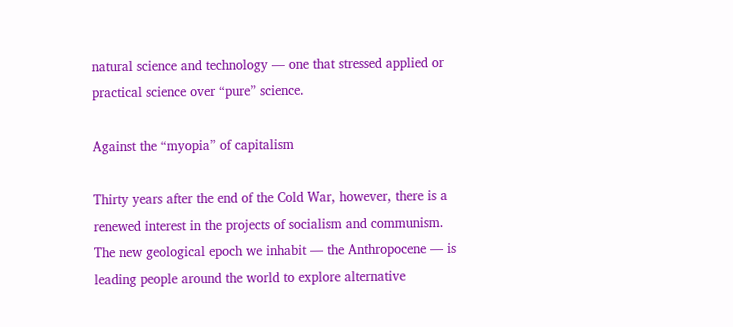natural science and technology — one that stressed applied or practical science over “pure” science.

Against the “myopia” of capitalism

Thirty years after the end of the Cold War, however, there is a renewed interest in the projects of socialism and communism. The new geological epoch we inhabit — the Anthropocene — is leading people around the world to explore alternative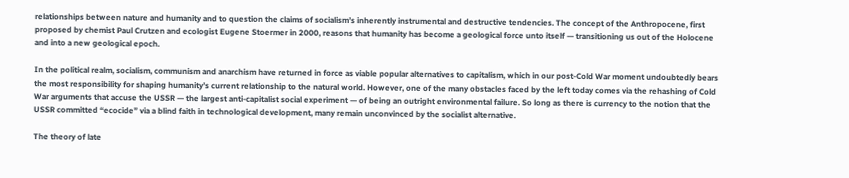relationships between nature and humanity and to question the claims of socialism’s inherently instrumental and destructive tendencies. The concept of the Anthropocene, first proposed by chemist Paul Crutzen and ecologist Eugene Stoermer in 2000, reasons that humanity has become a geological force unto itself — transitioning us out of the Holocene and into a new geological epoch.

In the political realm, socialism, communism and anarchism have returned in force as viable popular alternatives to capitalism, which in our post-Cold War moment undoubtedly bears the most responsibility for shaping humanity’s current relationship to the natural world. However, one of the many obstacles faced by the left today comes via the rehashing of Cold War arguments that accuse the USSR — the largest anti-capitalist social experiment — of being an outright environmental failure. So long as there is currency to the notion that the USSR committed “ecocide” via a blind faith in technological development, many remain unconvinced by the socialist alternative.

The theory of late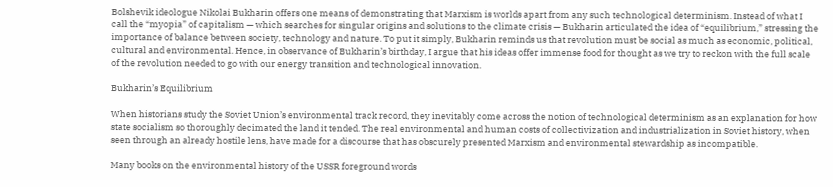Bolshevik ideologue Nikolai Bukharin offers one means of demonstrating that Marxism is worlds apart from any such technological determinism. Instead of what I call the “myopia” of capitalism — which searches for singular origins and solutions to the climate crisis — Bukharin articulated the idea of “equilibrium,” stressing the importance of balance between society, technology and nature. To put it simply, Bukharin reminds us that revolution must be social as much as economic, political, cultural and environmental. Hence, in observance of Bukharin’s birthday, I argue that his ideas offer immense food for thought as we try to reckon with the full scale of the revolution needed to go with our energy transition and technological innovation.

Bukharin’s Equilibrium

When historians study the Soviet Union’s environmental track record, they inevitably come across the notion of technological determinism as an explanation for how state socialism so thoroughly decimated the land it tended. The real environmental and human costs of collectivization and industrialization in Soviet history, when seen through an already hostile lens, have made for a discourse that has obscurely presented Marxism and environmental stewardship as incompatible.

Many books on the environmental history of the USSR foreground words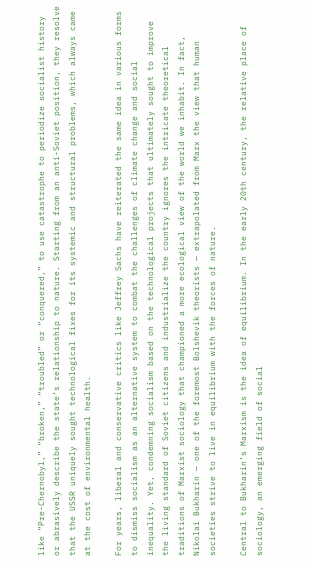like “Pre-Chernobyl,” “broken,” “troubled” or “conquered,” to use catastrophe to periodize socialist history or abrasively describe the state’s relationship to nature. Starting from an anti-Soviet position, they resolve that the USSR uniquely sought technological fixes for its systemic and structural problems, which always came at the cost of environmental health.

For years, liberal and conservative critics like Jeffrey Sachs have reiterated the same idea in various forms to dismiss socialism as an alternative system to combat the challenges of climate change and social inequality. Yet, condemning socialism based on the technological projects that ultimately sought to improve the living standard of Soviet citizens and industrialize the country ignores the intricate theoretical traditions of Marxist sociology that championed a more ecological view of the world we inhabit. In fact, Nikolai Bukharin — one of the foremost Bolshevik theorists — extrapolated from Marx the view that human societies strive to live in equilibrium with the forces of nature.

Central to Bukharin’s Marxism is the idea of equilibrium. In the early 20th century, the relative place of sociology, an emerging field of social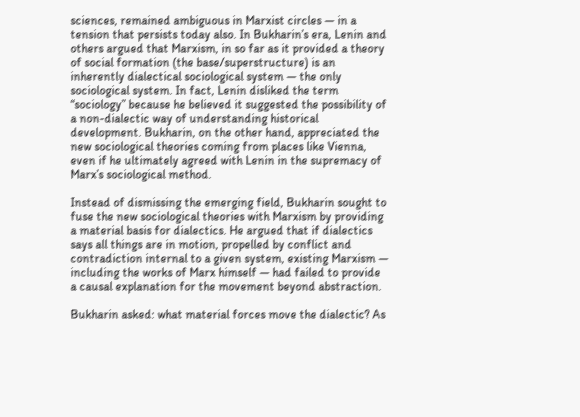sciences, remained ambiguous in Marxist circles — in a tension that persists today also. In Bukharin’s era, Lenin and others argued that Marxism, in so far as it provided a theory of social formation (the base/superstructure) is an inherently dialectical sociological system — the only sociological system. In fact, Lenin disliked the term “sociology” because he believed it suggested the possibility of a non-dialectic way of understanding historical development. Bukharin, on the other hand, appreciated the new sociological theories coming from places like Vienna, even if he ultimately agreed with Lenin in the supremacy of Marx’s sociological method.

Instead of dismissing the emerging field, Bukharin sought to fuse the new sociological theories with Marxism by providing a material basis for dialectics. He argued that if dialectics says all things are in motion, propelled by conflict and contradiction internal to a given system, existing Marxism — including the works of Marx himself — had failed to provide a causal explanation for the movement beyond abstraction.

Bukharin asked: what material forces move the dialectic? As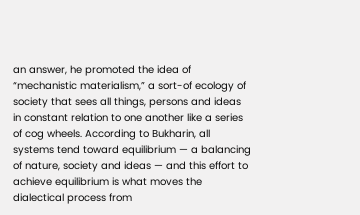an answer, he promoted the idea of “mechanistic materialism,” a sort-of ecology of society that sees all things, persons and ideas in constant relation to one another like a series of cog wheels. According to Bukharin, all systems tend toward equilibrium — a balancing of nature, society and ideas — and this effort to achieve equilibrium is what moves the dialectical process from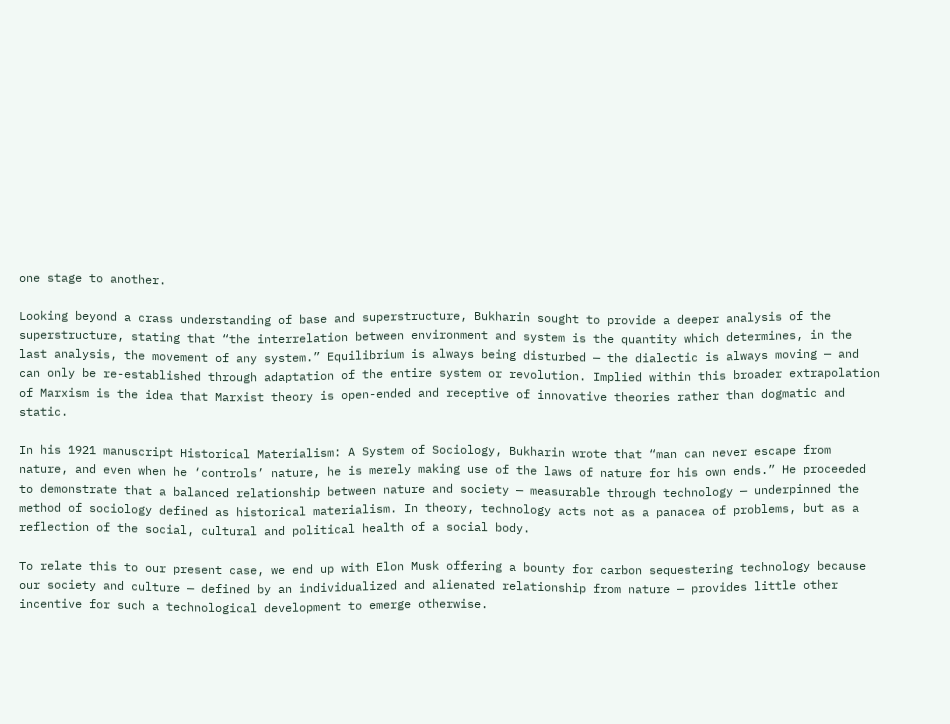one stage to another.

Looking beyond a crass understanding of base and superstructure, Bukharin sought to provide a deeper analysis of the superstructure, stating that “the interrelation between environment and system is the quantity which determines, in the last analysis, the movement of any system.” Equilibrium is always being disturbed — the dialectic is always moving — and can only be re-established through adaptation of the entire system or revolution. Implied within this broader extrapolation of Marxism is the idea that Marxist theory is open-ended and receptive of innovative theories rather than dogmatic and static.

In his 1921 manuscript Historical Materialism: A System of Sociology, Bukharin wrote that “man can never escape from nature, and even when he ‘controls’ nature, he is merely making use of the laws of nature for his own ends.” He proceeded to demonstrate that a balanced relationship between nature and society — measurable through technology — underpinned the method of sociology defined as historical materialism. In theory, technology acts not as a panacea of problems, but as a reflection of the social, cultural and political health of a social body.

To relate this to our present case, we end up with Elon Musk offering a bounty for carbon sequestering technology because our society and culture — defined by an individualized and alienated relationship from nature — provides little other incentive for such a technological development to emerge otherwise.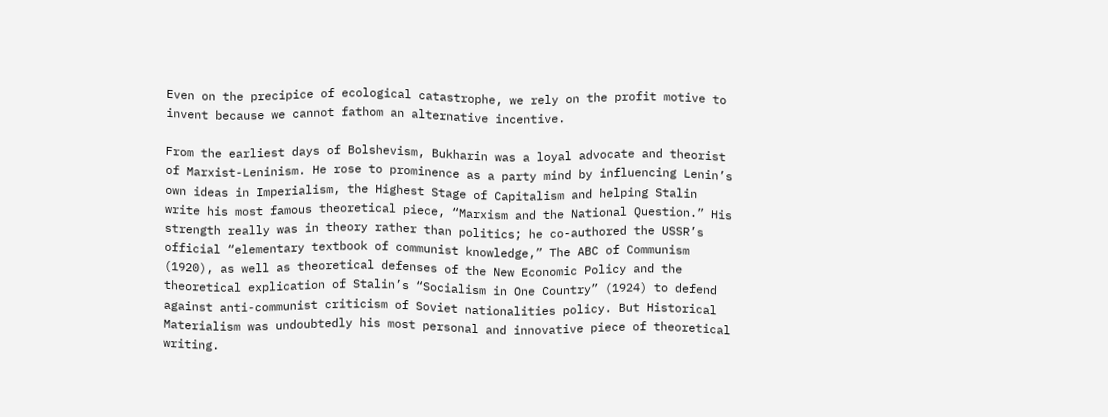Even on the precipice of ecological catastrophe, we rely on the profit motive to invent because we cannot fathom an alternative incentive.

From the earliest days of Bolshevism, Bukharin was a loyal advocate and theorist of Marxist-Leninism. He rose to prominence as a party mind by influencing Lenin’s own ideas in Imperialism, the Highest Stage of Capitalism and helping Stalin write his most famous theoretical piece, “Marxism and the National Question.” His strength really was in theory rather than politics; he co-authored the USSR’s official “elementary textbook of communist knowledge,” The ABC of Communism (1920), as well as theoretical defenses of the New Economic Policy and the theoretical explication of Stalin’s “Socialism in One Country” (1924) to defend against anti-communist criticism of Soviet nationalities policy. But Historical Materialism was undoubtedly his most personal and innovative piece of theoretical writing.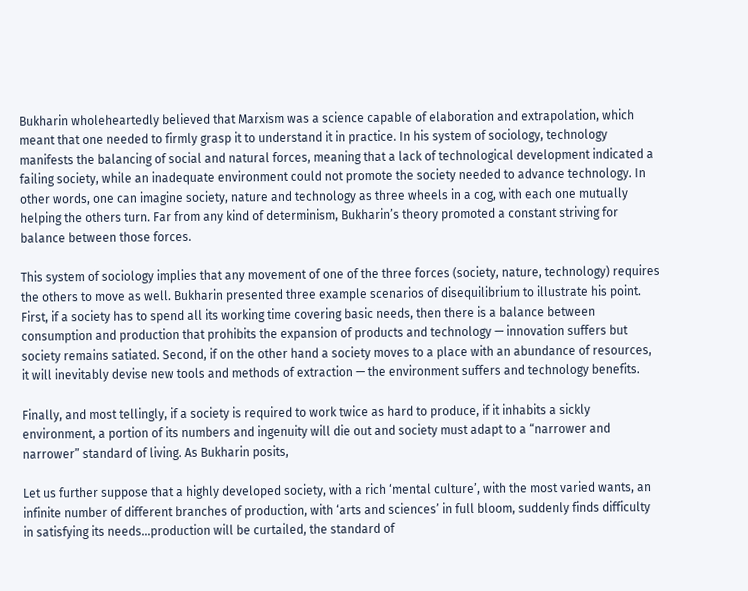Bukharin wholeheartedly believed that Marxism was a science capable of elaboration and extrapolation, which meant that one needed to firmly grasp it to understand it in practice. In his system of sociology, technology manifests the balancing of social and natural forces, meaning that a lack of technological development indicated a failing society, while an inadequate environment could not promote the society needed to advance technology. In other words, one can imagine society, nature and technology as three wheels in a cog, with each one mutually helping the others turn. Far from any kind of determinism, Bukharin’s theory promoted a constant striving for balance between those forces.

This system of sociology implies that any movement of one of the three forces (society, nature, technology) requires the others to move as well. Bukharin presented three example scenarios of disequilibrium to illustrate his point. First, if a society has to spend all its working time covering basic needs, then there is a balance between consumption and production that prohibits the expansion of products and technology — innovation suffers but society remains satiated. Second, if on the other hand a society moves to a place with an abundance of resources, it will inevitably devise new tools and methods of extraction — the environment suffers and technology benefits.

Finally, and most tellingly, if a society is required to work twice as hard to produce, if it inhabits a sickly environment, a portion of its numbers and ingenuity will die out and society must adapt to a “narrower and narrower” standard of living. As Bukharin posits,

Let us further suppose that a highly developed society, with a rich ‘mental culture’, with the most varied wants, an infinite number of different branches of production, with ‘arts and sciences’ in full bloom, suddenly finds difficulty in satisfying its needs…production will be curtailed, the standard of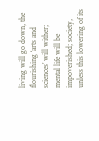living will go down, the flourishing ‘arts and sciences’ will wither; mental life will be impoverished; society, unless this lowering of its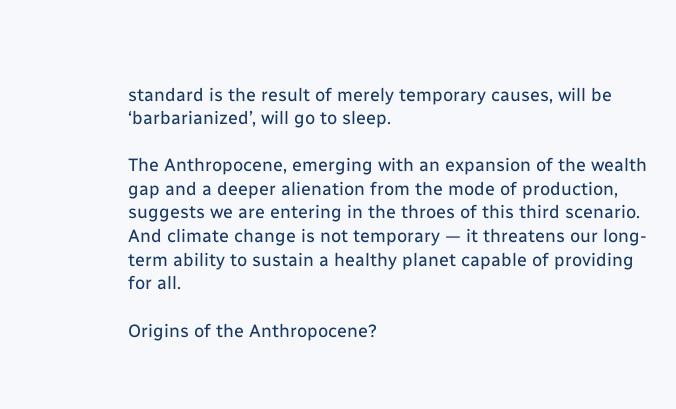standard is the result of merely temporary causes, will be ‘barbarianized’, will go to sleep.

The Anthropocene, emerging with an expansion of the wealth gap and a deeper alienation from the mode of production, suggests we are entering in the throes of this third scenario. And climate change is not temporary — it threatens our long-term ability to sustain a healthy planet capable of providing for all.

Origins of the Anthropocene?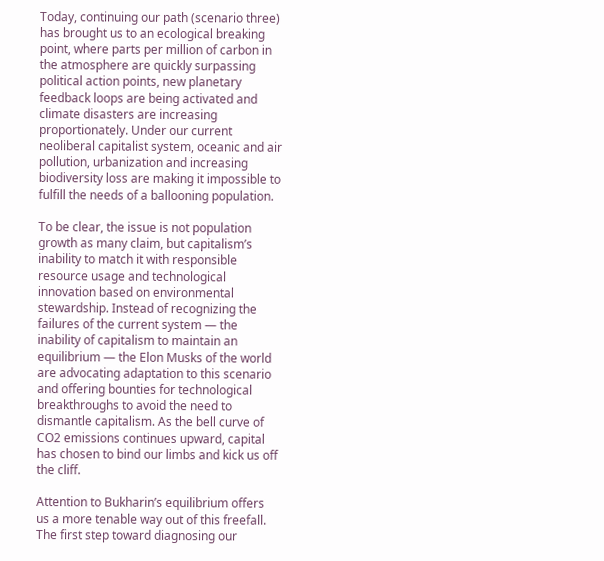Today, continuing our path (scenario three) has brought us to an ecological breaking point, where parts per million of carbon in the atmosphere are quickly surpassing political action points, new planetary feedback loops are being activated and climate disasters are increasing proportionately. Under our current neoliberal capitalist system, oceanic and air pollution, urbanization and increasing biodiversity loss are making it impossible to fulfill the needs of a ballooning population.

To be clear, the issue is not population growth as many claim, but capitalism’s inability to match it with responsible resource usage and technological innovation based on environmental stewardship. Instead of recognizing the failures of the current system — the inability of capitalism to maintain an equilibrium — the Elon Musks of the world are advocating adaptation to this scenario and offering bounties for technological breakthroughs to avoid the need to dismantle capitalism. As the bell curve of CO2 emissions continues upward, capital has chosen to bind our limbs and kick us off the cliff.

Attention to Bukharin’s equilibrium offers us a more tenable way out of this freefall. The first step toward diagnosing our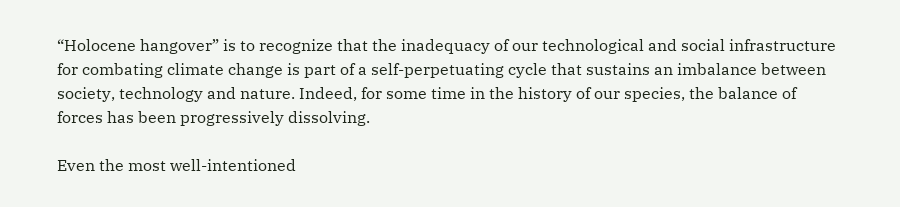“Holocene hangover” is to recognize that the inadequacy of our technological and social infrastructure for combating climate change is part of a self-perpetuating cycle that sustains an imbalance between society, technology and nature. Indeed, for some time in the history of our species, the balance of forces has been progressively dissolving.

Even the most well-intentioned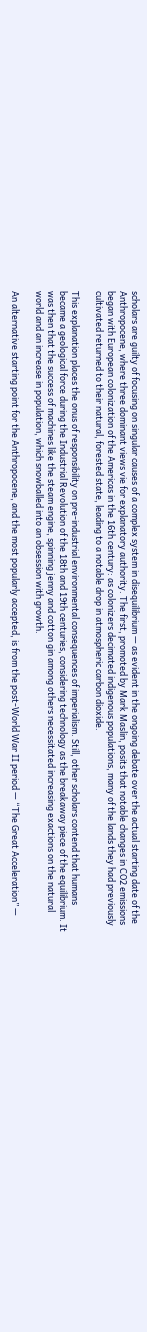scholars are guilty of focusing on singular causes of a complex system in disequilibrium — as evident in the ongoing debate over the actual starting date of the Anthropocene, where three dominant views vie for explanatory authority. The first, promoted by Mark Maslin, posits that notable changes in CO2 emissions began with European colonization of the Americas in the 16th century: as colonizers decimated indigenous populations, many of the lands they had previously cultivated returned to their natural, forested state, leading to a notable drop in atmospheric carbon dioxide.

This explanation places the onus of responsibility on pre-industrial environmental consequences of imperialism. Still, other scholars contend that humans became a geological force during the Industrial Revolution of the 18th and 19th centuries, considering technology as the breakaway piece of the equilibrium. It was then that the success of machines like the steam engine, spinning jenny and cotton gin among others necessitated increasing exactions on the natural world and an increase in population, which snowballed into an obsession with growth.

An alternative starting point for the Anthropocene, and the most popularly accepted, is from the post-World War II period — “The Great Acceleration” —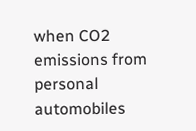when CO2 emissions from personal automobiles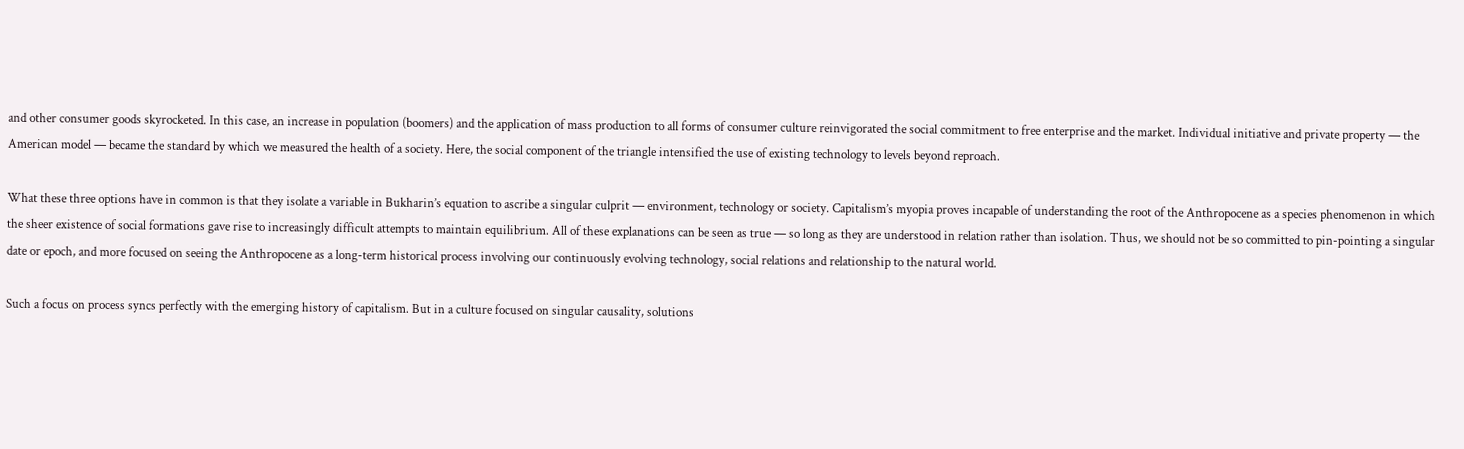and other consumer goods skyrocketed. In this case, an increase in population (boomers) and the application of mass production to all forms of consumer culture reinvigorated the social commitment to free enterprise and the market. Individual initiative and private property — the American model — became the standard by which we measured the health of a society. Here, the social component of the triangle intensified the use of existing technology to levels beyond reproach.

What these three options have in common is that they isolate a variable in Bukharin’s equation to ascribe a singular culprit — environment, technology or society. Capitalism’s myopia proves incapable of understanding the root of the Anthropocene as a species phenomenon in which the sheer existence of social formations gave rise to increasingly difficult attempts to maintain equilibrium. All of these explanations can be seen as true — so long as they are understood in relation rather than isolation. Thus, we should not be so committed to pin-pointing a singular date or epoch, and more focused on seeing the Anthropocene as a long-term historical process involving our continuously evolving technology, social relations and relationship to the natural world.

Such a focus on process syncs perfectly with the emerging history of capitalism. But in a culture focused on singular causality, solutions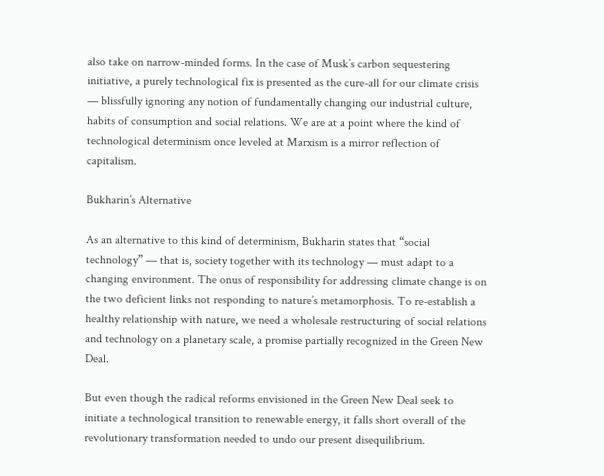also take on narrow-minded forms. In the case of Musk’s carbon sequestering initiative, a purely technological fix is presented as the cure-all for our climate crisis — blissfully ignoring any notion of fundamentally changing our industrial culture, habits of consumption and social relations. We are at a point where the kind of technological determinism once leveled at Marxism is a mirror reflection of capitalism.

Bukharin’s Alternative

As an alternative to this kind of determinism, Bukharin states that “social technology” — that is, society together with its technology — must adapt to a changing environment. The onus of responsibility for addressing climate change is on the two deficient links not responding to nature’s metamorphosis. To re-establish a healthy relationship with nature, we need a wholesale restructuring of social relations and technology on a planetary scale, a promise partially recognized in the Green New Deal.

But even though the radical reforms envisioned in the Green New Deal seek to initiate a technological transition to renewable energy, it falls short overall of the revolutionary transformation needed to undo our present disequilibrium.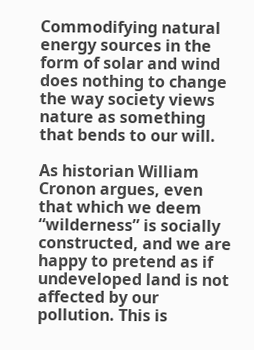Commodifying natural energy sources in the form of solar and wind does nothing to change the way society views nature as something that bends to our will.

As historian William Cronon argues, even that which we deem “wilderness” is socially constructed, and we are happy to pretend as if undeveloped land is not affected by our pollution. This is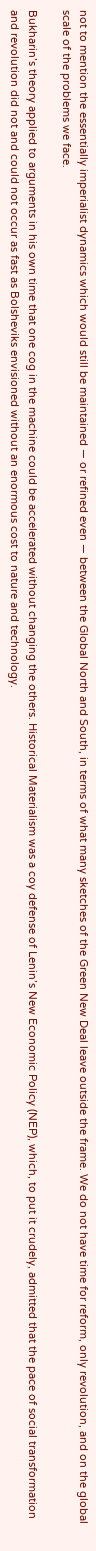not to mention the essentially imperialist dynamics which would still be maintained — or refined even — between the Global North and South, in terms of what many sketches of the Green New Deal leave outside the frame. We do not have time for reform, only revolution, and on the global scale of the problems we face.

Bukharin’s theory applied to arguments in his own time that one cog in the machine could be accelerated without changing the others. Historical Materialism was a coy defense of Lenin’s New Economic Policy (NEP), which, to put it crudely, admitted that the pace of social transformation and revolution did not and could not occur as fast as Bolsheviks envisioned without an enormous cost to nature and technology.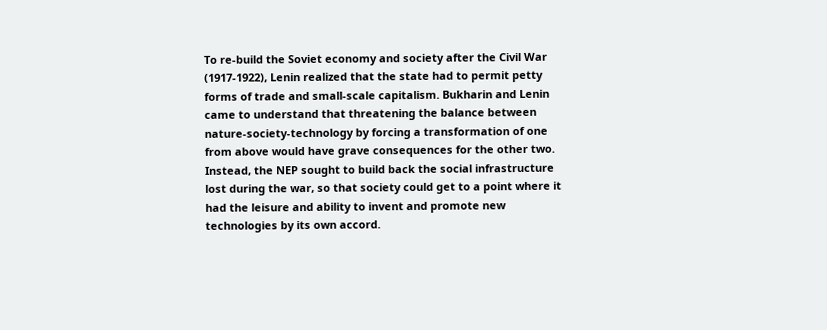To re-build the Soviet economy and society after the Civil War (1917-1922), Lenin realized that the state had to permit petty forms of trade and small-scale capitalism. Bukharin and Lenin came to understand that threatening the balance between nature-society-technology by forcing a transformation of one from above would have grave consequences for the other two. Instead, the NEP sought to build back the social infrastructure lost during the war, so that society could get to a point where it had the leisure and ability to invent and promote new technologies by its own accord.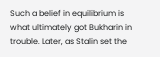Such a belief in equilibrium is what ultimately got Bukharin in trouble. Later, as Stalin set the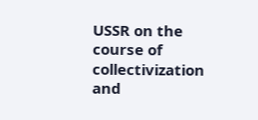USSR on the course of collectivization and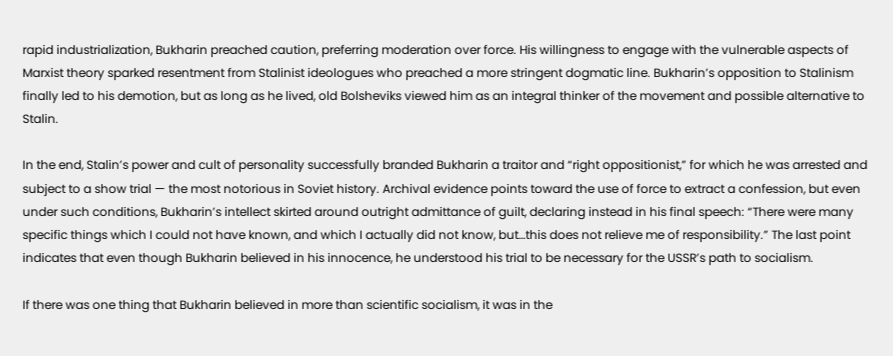rapid industrialization, Bukharin preached caution, preferring moderation over force. His willingness to engage with the vulnerable aspects of Marxist theory sparked resentment from Stalinist ideologues who preached a more stringent dogmatic line. Bukharin’s opposition to Stalinism finally led to his demotion, but as long as he lived, old Bolsheviks viewed him as an integral thinker of the movement and possible alternative to Stalin.

In the end, Stalin’s power and cult of personality successfully branded Bukharin a traitor and “right oppositionist,” for which he was arrested and subject to a show trial — the most notorious in Soviet history. Archival evidence points toward the use of force to extract a confession, but even under such conditions, Bukharin’s intellect skirted around outright admittance of guilt, declaring instead in his final speech: “There were many specific things which I could not have known, and which I actually did not know, but…this does not relieve me of responsibility.” The last point indicates that even though Bukharin believed in his innocence, he understood his trial to be necessary for the USSR’s path to socialism.

If there was one thing that Bukharin believed in more than scientific socialism, it was in the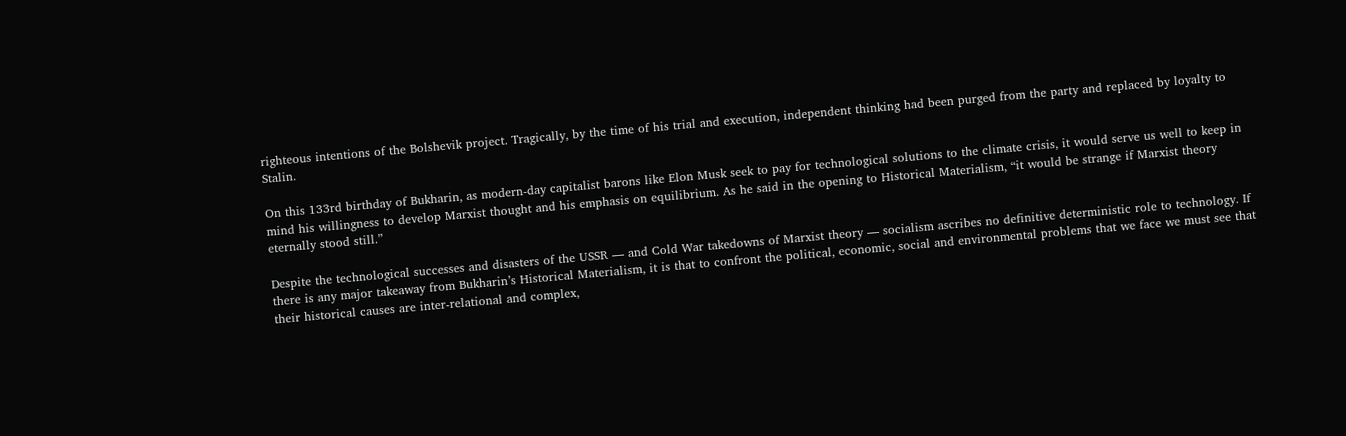righteous intentions of the Bolshevik project. Tragically, by the time of his trial and execution, independent thinking had been purged from the party and replaced by loyalty to Stalin.

On this 133rd birthday of Bukharin, as modern-day capitalist barons like Elon Musk seek to pay for technological solutions to the climate crisis, it would serve us well to keep in mind his willingness to develop Marxist thought and his emphasis on equilibrium. As he said in the opening to Historical Materialism, “it would be strange if Marxist theory eternally stood still.”

Despite the technological successes and disasters of the USSR — and Cold War takedowns of Marxist theory — socialism ascribes no definitive deterministic role to technology. If there is any major takeaway from Bukharin’s Historical Materialism, it is that to confront the political, economic, social and environmental problems that we face we must see that their historical causes are inter-relational and complex,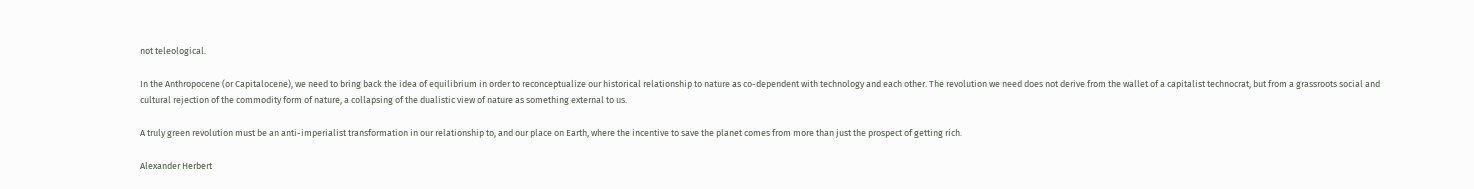not teleological.

In the Anthropocene (or Capitalocene), we need to bring back the idea of equilibrium in order to reconceptualize our historical relationship to nature as co-dependent with technology and each other. The revolution we need does not derive from the wallet of a capitalist technocrat, but from a grassroots social and cultural rejection of the commodity form of nature, a collapsing of the dualistic view of nature as something external to us.

A truly green revolution must be an anti-imperialist transformation in our relationship to, and our place on Earth, where the incentive to save the planet comes from more than just the prospect of getting rich.

Alexander Herbert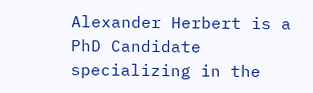Alexander Herbert is a PhD Candidate specializing in the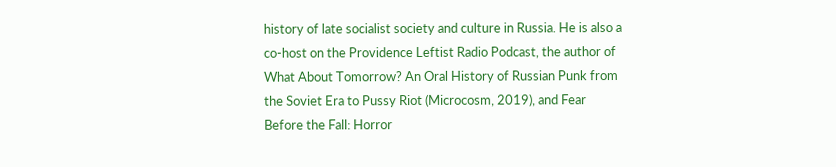history of late socialist society and culture in Russia. He is also a co-host on the Providence Leftist Radio Podcast, the author of What About Tomorrow? An Oral History of Russian Punk from the Soviet Era to Pussy Riot (Microcosm, 2019), and Fear Before the Fall: Horror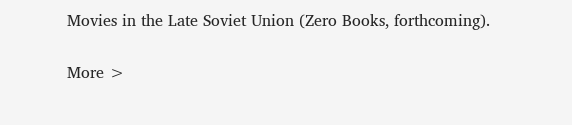Movies in the Late Soviet Union (Zero Books, forthcoming).

More >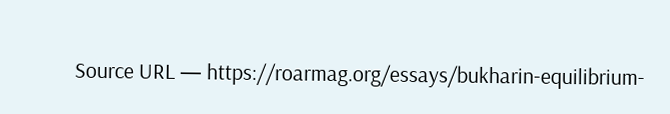Source URL — https://roarmag.org/essays/bukharin-equilibrium-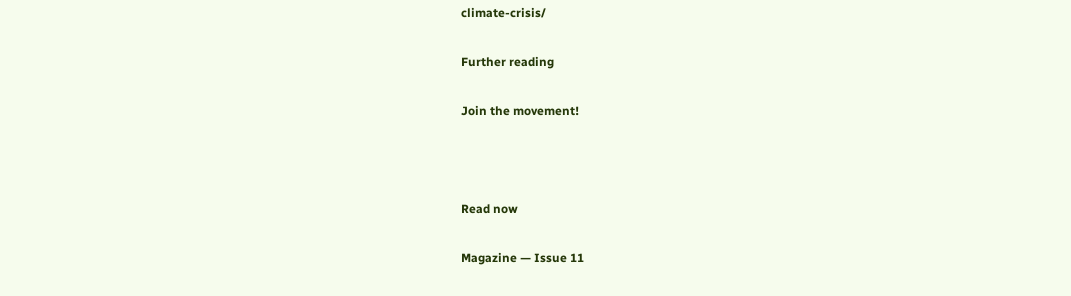climate-crisis/

Further reading

Join the movement!



Read now

Magazine — Issue 11